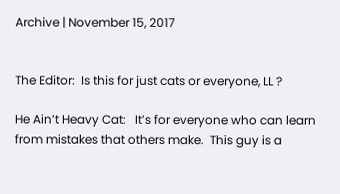Archive | November 15, 2017


The Editor:  Is this for just cats or everyone, LL ?

He Ain’t Heavy Cat:   It’s for everyone who can learn from mistakes that others make.  This guy is a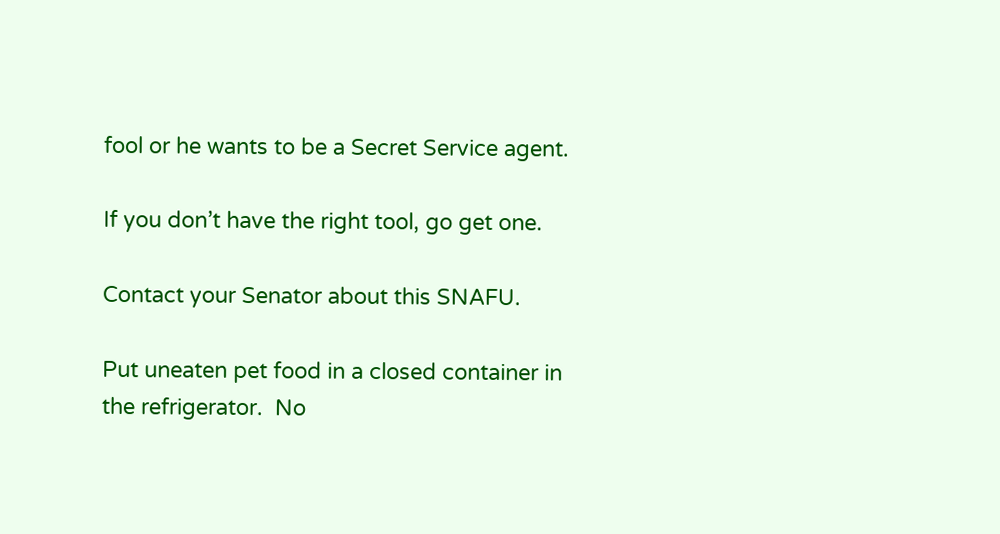fool or he wants to be a Secret Service agent.

If you don’t have the right tool, go get one.

Contact your Senator about this SNAFU.

Put uneaten pet food in a closed container in the refrigerator.  No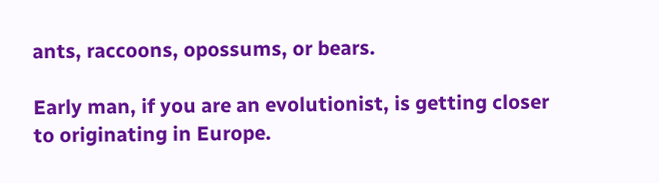ants, raccoons, opossums, or bears.

Early man, if you are an evolutionist, is getting closer to originating in Europe.